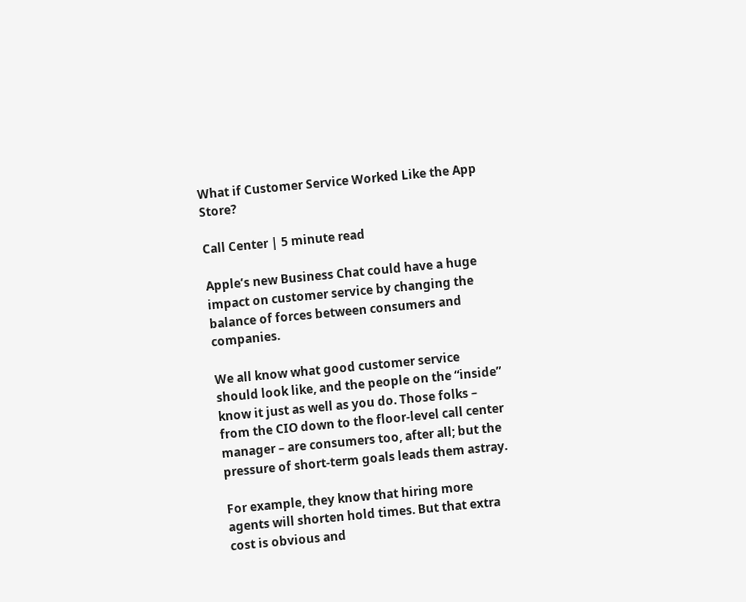What if Customer Service Worked Like the App Store?

Call Center | 5 minute read

Apple’s new Business Chat could have a huge impact on customer service by changing the balance of forces between consumers and companies.

We all know what good customer service should look like, and the people on the “inside” know it just as well as you do. Those folks – from the CIO down to the floor-level call center manager – are consumers too, after all; but the pressure of short-term goals leads them astray.

For example, they know that hiring more agents will shorten hold times. But that extra cost is obvious and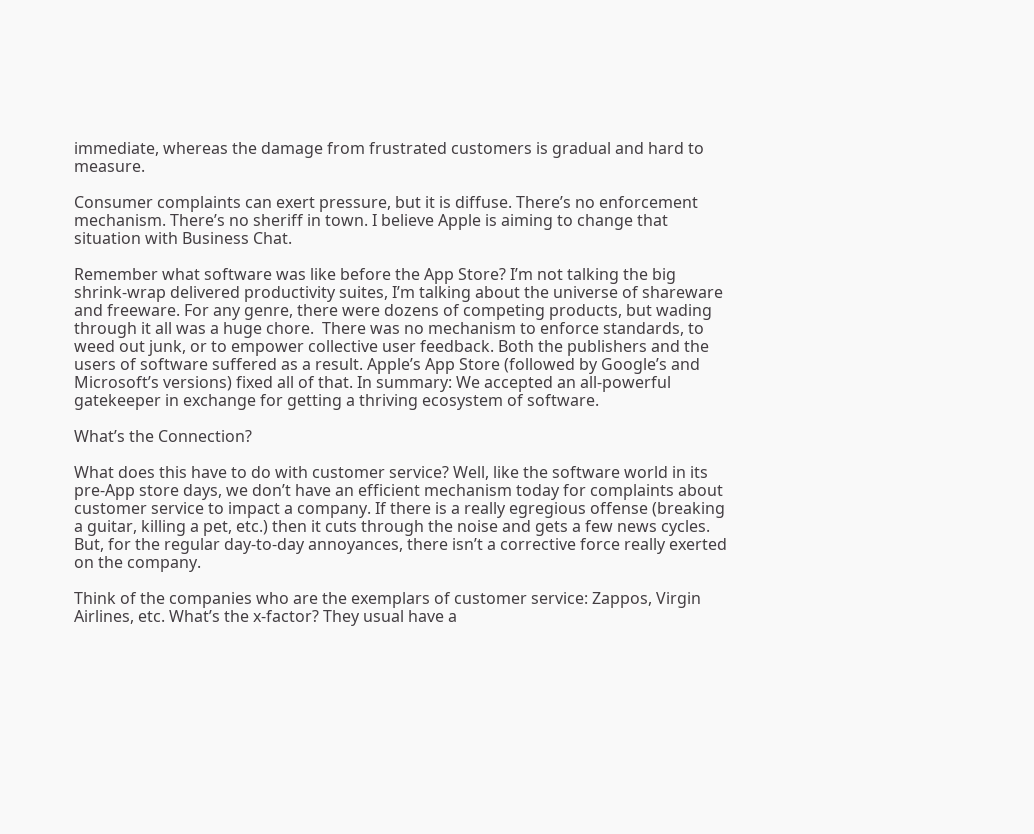immediate, whereas the damage from frustrated customers is gradual and hard to measure.

Consumer complaints can exert pressure, but it is diffuse. There’s no enforcement mechanism. There’s no sheriff in town. I believe Apple is aiming to change that situation with Business Chat.

Remember what software was like before the App Store? I’m not talking the big shrink-wrap delivered productivity suites, I’m talking about the universe of shareware and freeware. For any genre, there were dozens of competing products, but wading through it all was a huge chore.  There was no mechanism to enforce standards, to weed out junk, or to empower collective user feedback. Both the publishers and the users of software suffered as a result. Apple’s App Store (followed by Google’s and Microsoft’s versions) fixed all of that. In summary: We accepted an all-powerful gatekeeper in exchange for getting a thriving ecosystem of software.

What’s the Connection?

What does this have to do with customer service? Well, like the software world in its pre-App store days, we don’t have an efficient mechanism today for complaints about customer service to impact a company. If there is a really egregious offense (breaking a guitar, killing a pet, etc.) then it cuts through the noise and gets a few news cycles. But, for the regular day-to-day annoyances, there isn’t a corrective force really exerted on the company.

Think of the companies who are the exemplars of customer service: Zappos, Virgin Airlines, etc. What’s the x-factor? They usual have a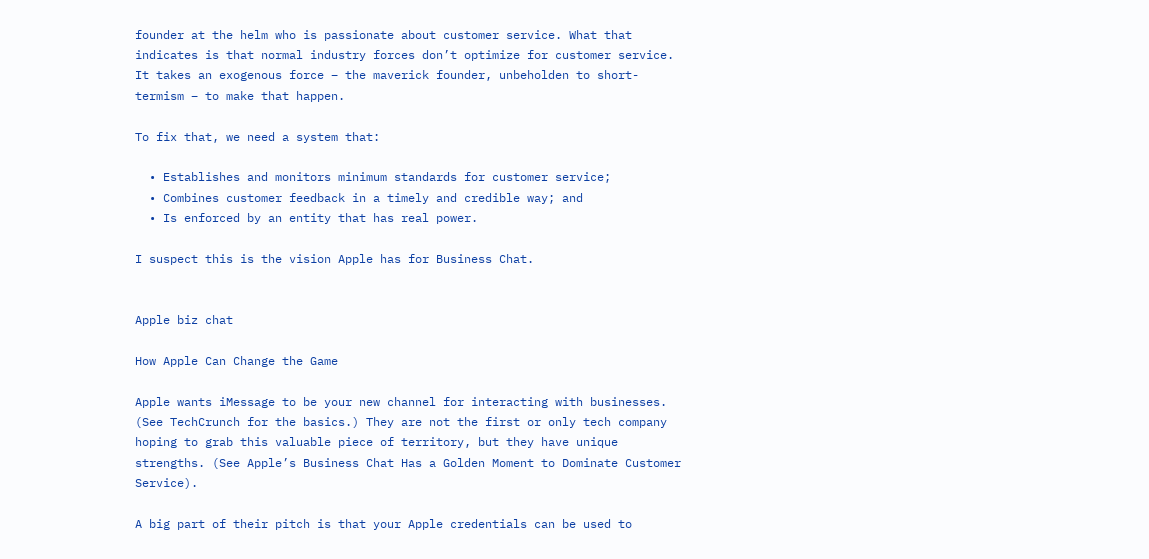founder at the helm who is passionate about customer service. What that indicates is that normal industry forces don’t optimize for customer service. It takes an exogenous force – the maverick founder, unbeholden to short-termism – to make that happen.

To fix that, we need a system that:

  • Establishes and monitors minimum standards for customer service;
  • Combines customer feedback in a timely and credible way; and
  • Is enforced by an entity that has real power.

I suspect this is the vision Apple has for Business Chat.


Apple biz chat

How Apple Can Change the Game

Apple wants iMessage to be your new channel for interacting with businesses. (See TechCrunch for the basics.) They are not the first or only tech company hoping to grab this valuable piece of territory, but they have unique strengths. (See Apple’s Business Chat Has a Golden Moment to Dominate Customer Service).

A big part of their pitch is that your Apple credentials can be used to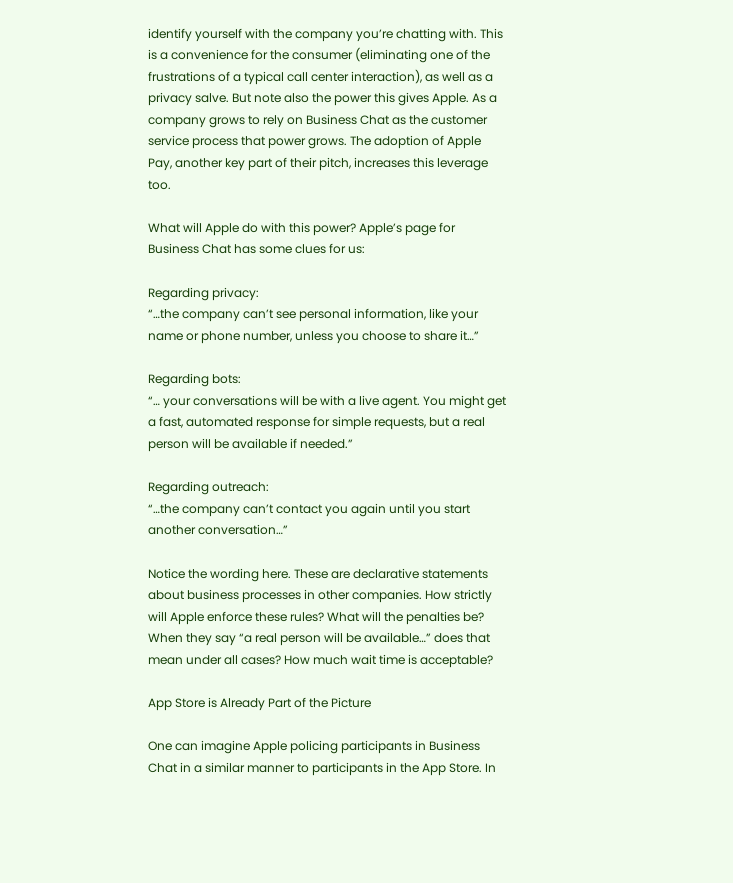identify yourself with the company you’re chatting with. This is a convenience for the consumer (eliminating one of the frustrations of a typical call center interaction), as well as a privacy salve. But note also the power this gives Apple. As a company grows to rely on Business Chat as the customer service process that power grows. The adoption of Apple Pay, another key part of their pitch, increases this leverage too.

What will Apple do with this power? Apple’s page for Business Chat has some clues for us:

Regarding privacy:
“…the company can’t see personal information, like your name or phone number, unless you choose to share it…”

Regarding bots:
“… your conversations will be with a live agent. You might get a fast, automated response for simple requests, but a real person will be available if needed.”

Regarding outreach:
“…the company can’t contact you again until you start another conversation…”

Notice the wording here. These are declarative statements about business processes in other companies. How strictly will Apple enforce these rules? What will the penalties be? When they say “a real person will be available…” does that mean under all cases? How much wait time is acceptable?

App Store is Already Part of the Picture

One can imagine Apple policing participants in Business Chat in a similar manner to participants in the App Store. In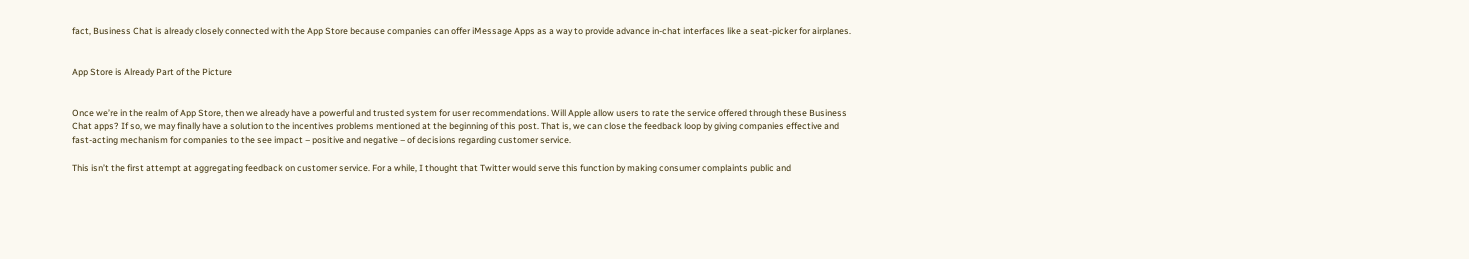fact, Business Chat is already closely connected with the App Store because companies can offer iMessage Apps as a way to provide advance in-chat interfaces like a seat-picker for airplanes.


App Store is Already Part of the Picture


Once we’re in the realm of App Store, then we already have a powerful and trusted system for user recommendations. Will Apple allow users to rate the service offered through these Business Chat apps? If so, we may finally have a solution to the incentives problems mentioned at the beginning of this post. That is, we can close the feedback loop by giving companies effective and fast-acting mechanism for companies to the see impact – positive and negative – of decisions regarding customer service.

This isn’t the first attempt at aggregating feedback on customer service. For a while, I thought that Twitter would serve this function by making consumer complaints public and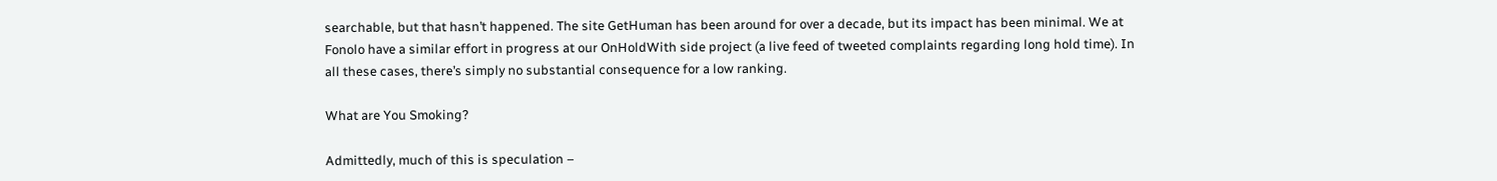searchable, but that hasn’t happened. The site GetHuman has been around for over a decade, but its impact has been minimal. We at Fonolo have a similar effort in progress at our OnHoldWith side project (a live feed of tweeted complaints regarding long hold time). In all these cases, there’s simply no substantial consequence for a low ranking.

What are You Smoking?

Admittedly, much of this is speculation –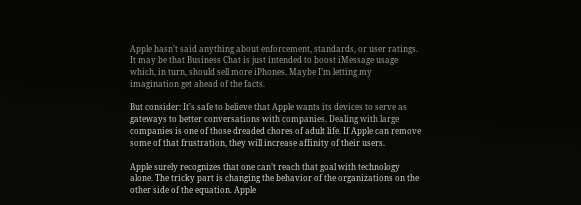Apple hasn’t said anything about enforcement, standards, or user ratings. It may be that Business Chat is just intended to boost iMessage usage which, in turn, should sell more iPhones. Maybe I’m letting my imagination get ahead of the facts.

But consider: It’s safe to believe that Apple wants its devices to serve as gateways to better conversations with companies. Dealing with large companies is one of those dreaded chores of adult life. If Apple can remove some of that frustration, they will increase affinity of their users.

Apple surely recognizes that one can’t reach that goal with technology alone. The tricky part is changing the behavior of the organizations on the other side of the equation. Apple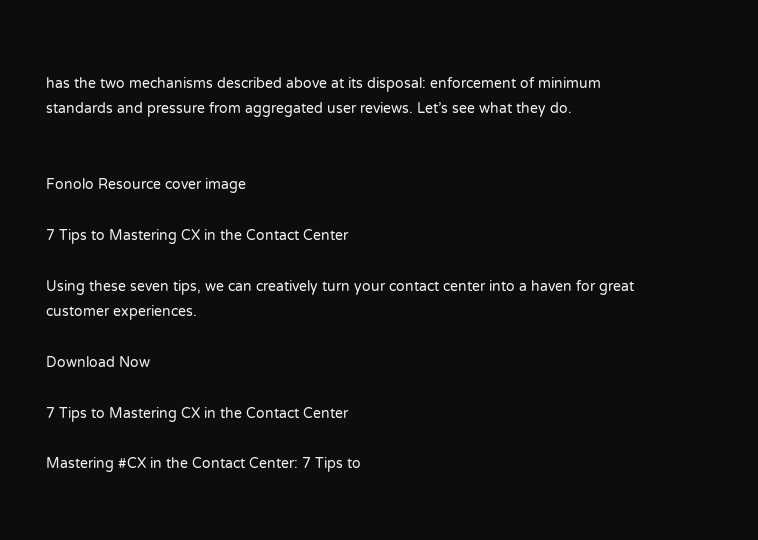has the two mechanisms described above at its disposal: enforcement of minimum standards and pressure from aggregated user reviews. Let’s see what they do.


Fonolo Resource cover image

7 Tips to Mastering CX in the Contact Center

Using these seven tips, we can creatively turn your contact center into a haven for great customer experiences.

Download Now

7 Tips to Mastering CX in the Contact Center

Mastering #CX in the Contact Center: 7 Tips to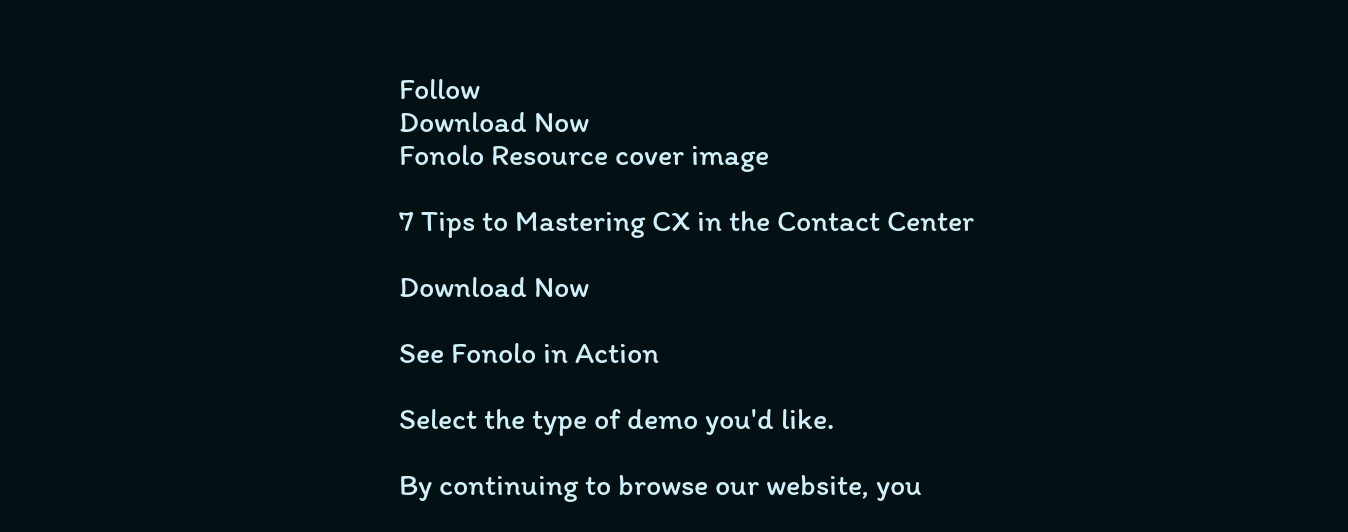Follow
Download Now
Fonolo Resource cover image

7 Tips to Mastering CX in the Contact Center

Download Now

See Fonolo in Action

Select the type of demo you'd like.

By continuing to browse our website, you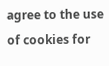agree to the use of cookies for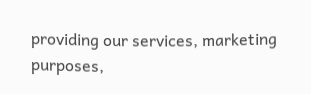providing our services, marketing purposes,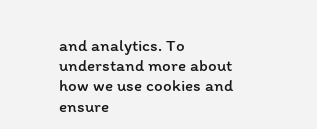and analytics. To understand more about how we use cookies and ensure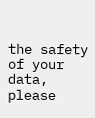the safety of your data, please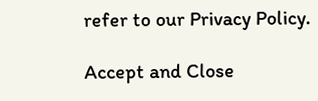refer to our Privacy Policy.

Accept and Close